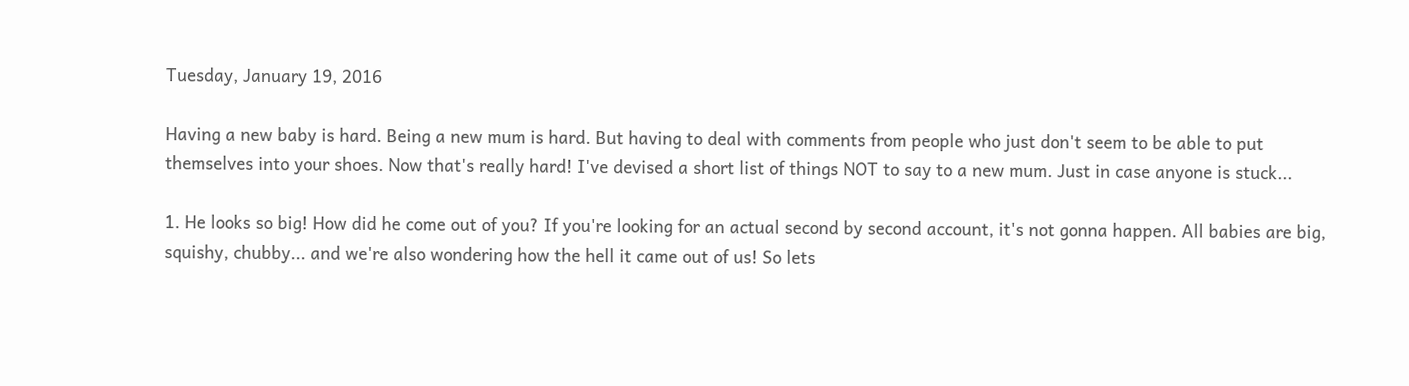Tuesday, January 19, 2016

Having a new baby is hard. Being a new mum is hard. But having to deal with comments from people who just don't seem to be able to put themselves into your shoes. Now that's really hard! I've devised a short list of things NOT to say to a new mum. Just in case anyone is stuck...

1. He looks so big! How did he come out of you? If you're looking for an actual second by second account, it's not gonna happen. All babies are big, squishy, chubby... and we're also wondering how the hell it came out of us! So lets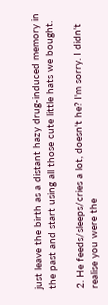just leave the birth as a distant hazy drug-induced memory in the past and start using all those cute little hats we bought.

2. He feeds/sleeps/cries a lot, doesn't he? I'm sorry. I didn't realise you were the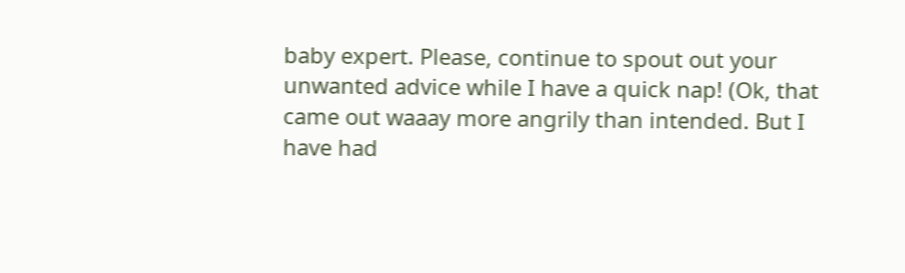baby expert. Please, continue to spout out your unwanted advice while I have a quick nap! (Ok, that came out waaay more angrily than intended. But I have had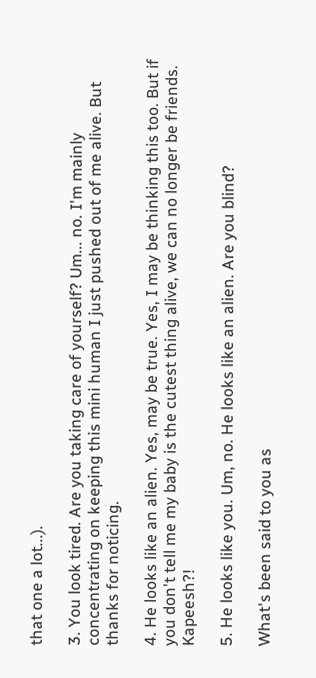that one a lot...).

3. You look tired. Are you taking care of yourself? Um... no. I'm mainly concentrating on keeping this mini human I just pushed out of me alive. But thanks for noticing.

4. He looks like an alien. Yes, may be true. Yes, I may be thinking this too. But if you don't tell me my baby is the cutest thing alive, we can no longer be friends. Kapeesh?!

5. He looks like you. Um, no. He looks like an alien. Are you blind?

What's been said to you as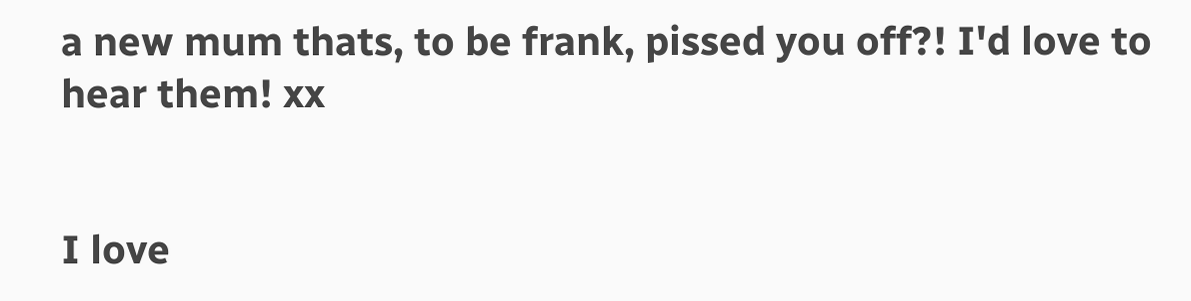a new mum thats, to be frank, pissed you off?! I'd love to hear them! xx


I love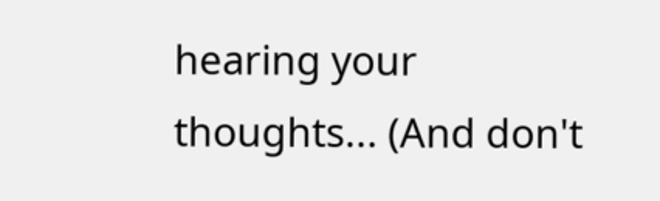hearing your thoughts... (And don't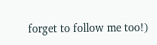forget to follow me too!)